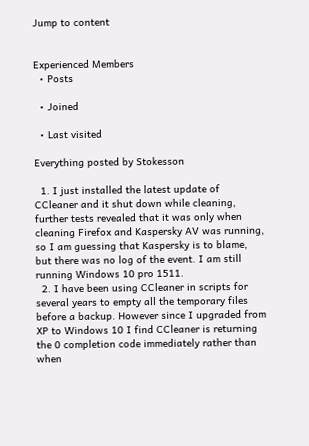Jump to content


Experienced Members
  • Posts

  • Joined

  • Last visited

Everything posted by Stokesson

  1. I just installed the latest update of CCleaner and it shut down while cleaning, further tests revealed that it was only when cleaning Firefox and Kaspersky AV was running, so I am guessing that Kaspersky is to blame, but there was no log of the event. I am still running Windows 10 pro 1511.
  2. I have been using CCleaner in scripts for several years to empty all the temporary files before a backup. However since I upgraded from XP to Windows 10 I find CCleaner is returning the 0 completion code immediately rather than when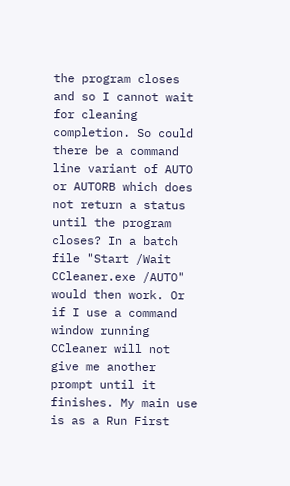the program closes and so I cannot wait for cleaning completion. So could there be a command line variant of AUTO or AUTORB which does not return a status until the program closes? In a batch file "Start /Wait CCleaner.exe /AUTO" would then work. Or if I use a command window running CCleaner will not give me another prompt until it finishes. My main use is as a Run First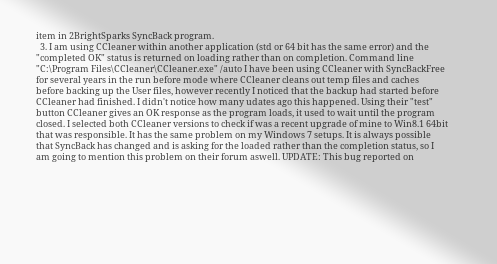item in 2BrightSparks SyncBack program.
  3. I am using CCleaner within another application (std or 64 bit has the same error) and the "completed OK" status is returned on loading rather than on completion. Command line "C:\Program Files\CCleaner\CCleaner.exe" /auto I have been using CCleaner with SyncBackFree for several years in the run before mode where CCleaner cleans out temp files and caches before backing up the User files, however recently I noticed that the backup had started before CCleaner had finished. I didn't notice how many udates ago this happened. Using their "test" button CCleaner gives an OK response as the program loads, it used to wait until the program closed. I selected both CCleaner versions to check if was a recent upgrade of mine to Win8.1 64bit that was responsible. It has the same problem on my Windows 7 setups. It is always possible that SyncBack has changed and is asking for the loaded rather than the completion status, so I am going to mention this problem on their forum aswell. UPDATE: This bug reported on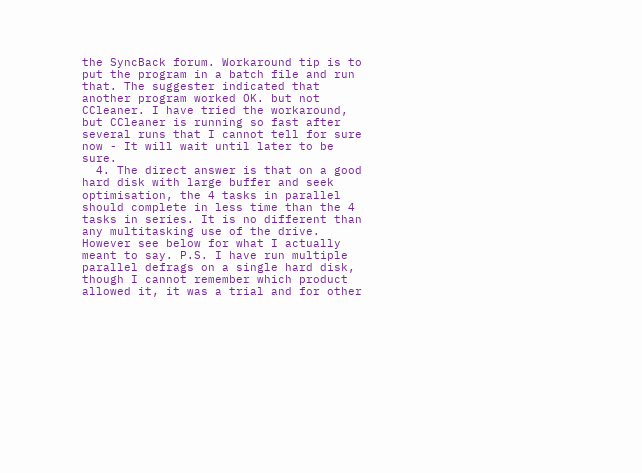the SyncBack forum. Workaround tip is to put the program in a batch file and run that. The suggester indicated that another program worked OK. but not CCleaner. I have tried the workaround, but CCleaner is running so fast after several runs that I cannot tell for sure now - It will wait until later to be sure.
  4. The direct answer is that on a good hard disk with large buffer and seek optimisation, the 4 tasks in parallel should complete in less time than the 4 tasks in series. It is no different than any multitasking use of the drive. However see below for what I actually meant to say. P.S. I have run multiple parallel defrags on a single hard disk, though I cannot remember which product allowed it, it was a trial and for other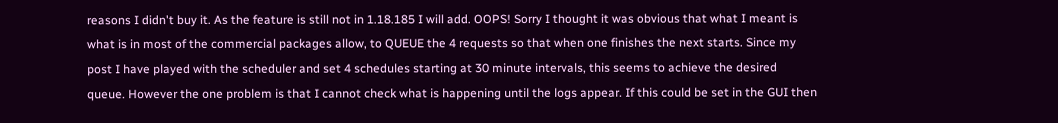reasons I didn't buy it. As the feature is still not in 1.18.185 I will add. OOPS! Sorry I thought it was obvious that what I meant is what is in most of the commercial packages allow, to QUEUE the 4 requests so that when one finishes the next starts. Since my post I have played with the scheduler and set 4 schedules starting at 30 minute intervals, this seems to achieve the desired queue. However the one problem is that I cannot check what is happening until the logs appear. If this could be set in the GUI then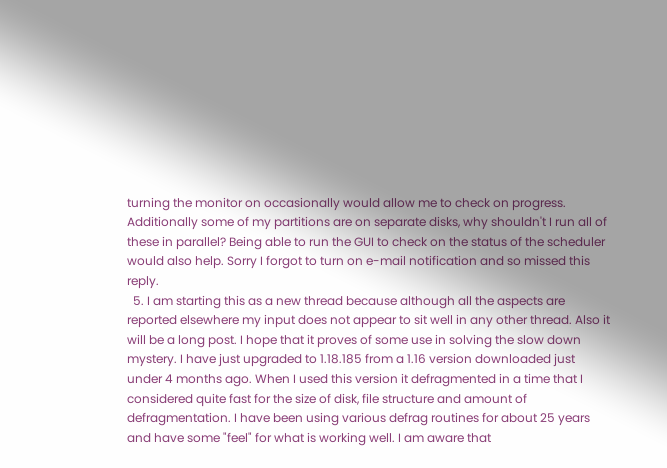turning the monitor on occasionally would allow me to check on progress. Additionally some of my partitions are on separate disks, why shouldn't I run all of these in parallel? Being able to run the GUI to check on the status of the scheduler would also help. Sorry I forgot to turn on e-mail notification and so missed this reply.
  5. I am starting this as a new thread because although all the aspects are reported elsewhere my input does not appear to sit well in any other thread. Also it will be a long post. I hope that it proves of some use in solving the slow down mystery. I have just upgraded to 1.18.185 from a 1.16 version downloaded just under 4 months ago. When I used this version it defragmented in a time that I considered quite fast for the size of disk, file structure and amount of defragmentation. I have been using various defrag routines for about 25 years and have some "feel" for what is working well. I am aware that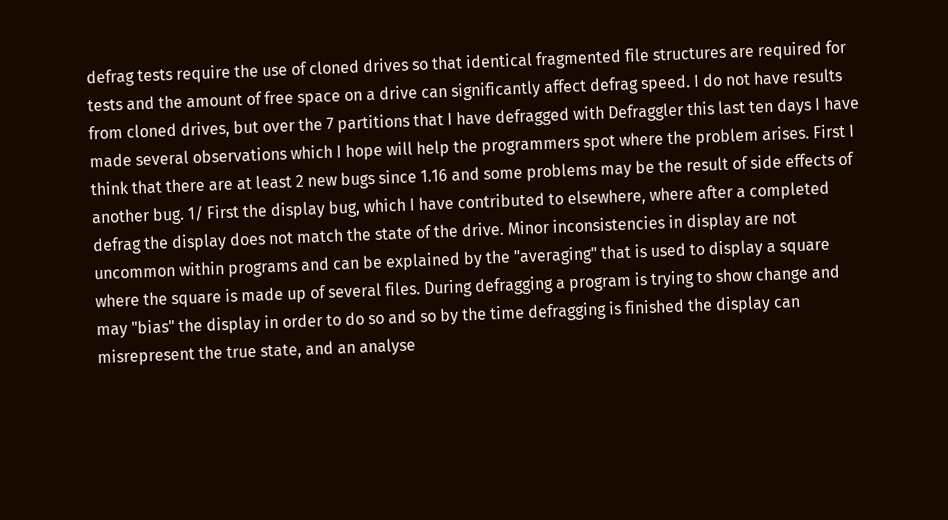defrag tests require the use of cloned drives so that identical fragmented file structures are required for tests and the amount of free space on a drive can significantly affect defrag speed. I do not have results from cloned drives, but over the 7 partitions that I have defragged with Defraggler this last ten days I have made several observations which I hope will help the programmers spot where the problem arises. First I think that there are at least 2 new bugs since 1.16 and some problems may be the result of side effects of another bug. 1/ First the display bug, which I have contributed to elsewhere, where after a completed defrag the display does not match the state of the drive. Minor inconsistencies in display are not uncommon within programs and can be explained by the "averaging" that is used to display a square where the square is made up of several files. During defragging a program is trying to show change and may "bias" the display in order to do so and so by the time defragging is finished the display can misrepresent the true state, and an analyse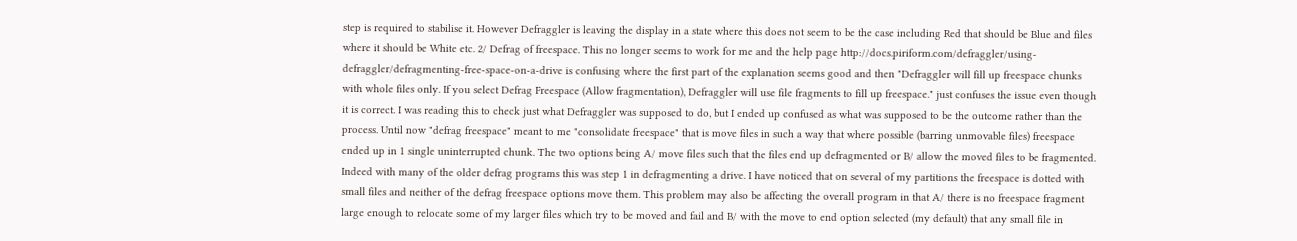step is required to stabilise it. However Defraggler is leaving the display in a state where this does not seem to be the case including Red that should be Blue and files where it should be White etc. 2/ Defrag of freespace. This no longer seems to work for me and the help page http://docs.piriform.com/defraggler/using-defraggler/defragmenting-free-space-on-a-drive is confusing where the first part of the explanation seems good and then "Defraggler will fill up freespace chunks with whole files only. If you select Defrag Freespace (Allow fragmentation), Defraggler will use file fragments to fill up freespace." just confuses the issue even though it is correct. I was reading this to check just what Defraggler was supposed to do, but I ended up confused as what was supposed to be the outcome rather than the process. Until now "defrag freespace" meant to me "consolidate freespace" that is move files in such a way that where possible (barring unmovable files) freespace ended up in 1 single uninterrupted chunk. The two options being A/ move files such that the files end up defragmented or B/ allow the moved files to be fragmented. Indeed with many of the older defrag programs this was step 1 in defragmenting a drive. I have noticed that on several of my partitions the freespace is dotted with small files and neither of the defrag freespace options move them. This problem may also be affecting the overall program in that A/ there is no freespace fragment large enough to relocate some of my larger files which try to be moved and fail and B/ with the move to end option selected (my default) that any small file in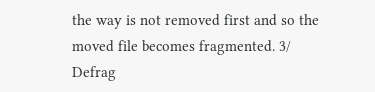the way is not removed first and so the moved file becomes fragmented. 3/ Defrag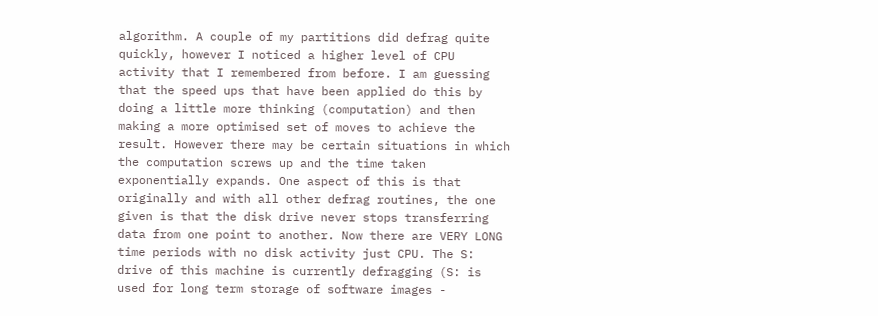algorithm. A couple of my partitions did defrag quite quickly, however I noticed a higher level of CPU activity that I remembered from before. I am guessing that the speed ups that have been applied do this by doing a little more thinking (computation) and then making a more optimised set of moves to achieve the result. However there may be certain situations in which the computation screws up and the time taken exponentially expands. One aspect of this is that originally and with all other defrag routines, the one given is that the disk drive never stops transferring data from one point to another. Now there are VERY LONG time periods with no disk activity just CPU. The S: drive of this machine is currently defragging (S: is used for long term storage of software images -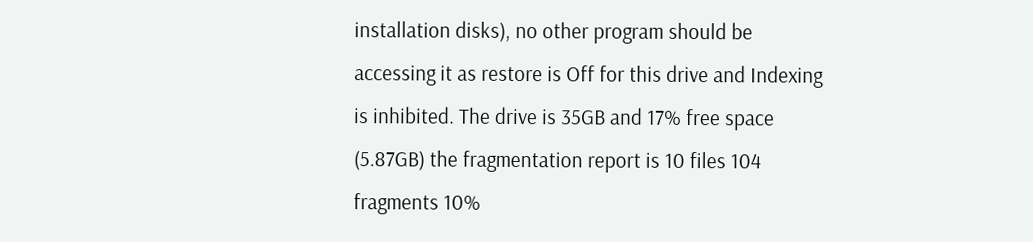installation disks), no other program should be accessing it as restore is Off for this drive and Indexing is inhibited. The drive is 35GB and 17% free space (5.87GB) the fragmentation report is 10 files 104 fragments 10%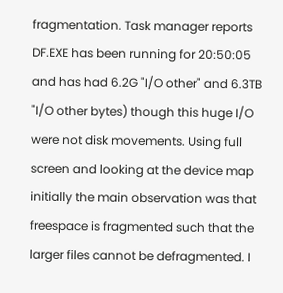fragmentation. Task manager reports DF.EXE has been running for 20:50:05 and has had 6.2G "I/O other" and 6.3TB "I/O other bytes) though this huge I/O were not disk movements. Using full screen and looking at the device map initially the main observation was that freespace is fragmented such that the larger files cannot be defragmented. I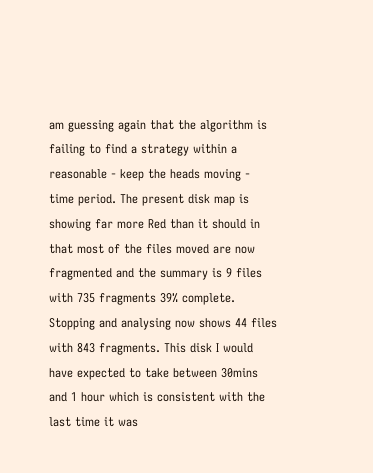am guessing again that the algorithm is failing to find a strategy within a reasonable - keep the heads moving - time period. The present disk map is showing far more Red than it should in that most of the files moved are now fragmented and the summary is 9 files with 735 fragments 39% complete. Stopping and analysing now shows 44 files with 843 fragments. This disk I would have expected to take between 30mins and 1 hour which is consistent with the last time it was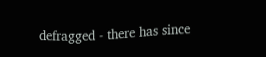defragged - there has since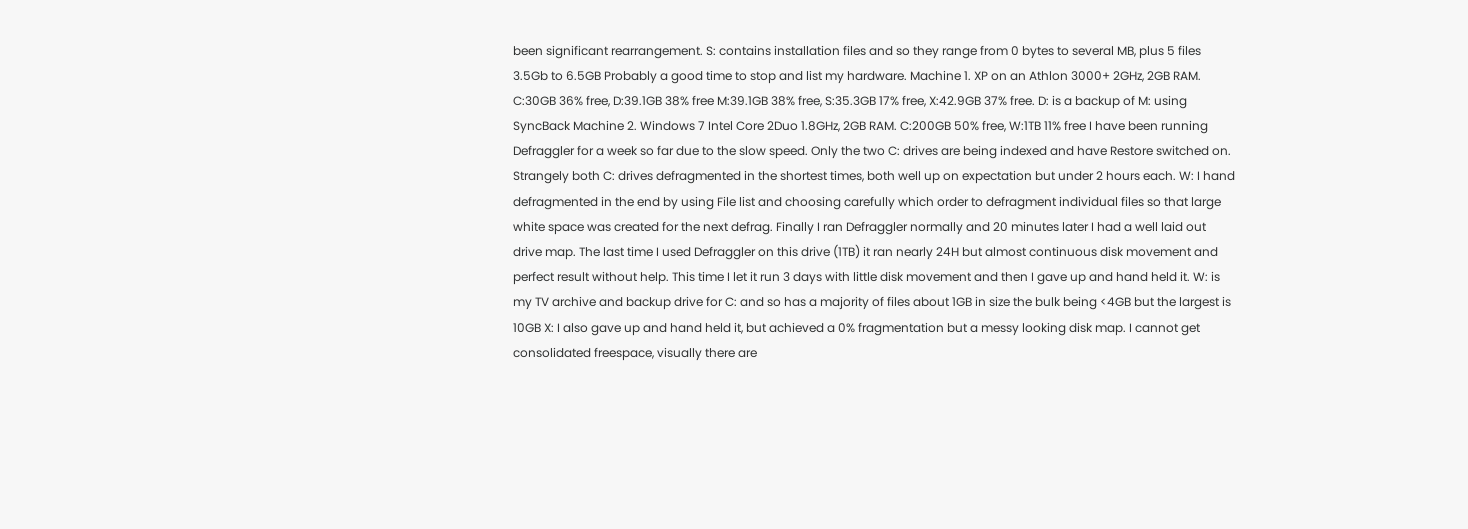been significant rearrangement. S: contains installation files and so they range from 0 bytes to several MB, plus 5 files 3.5Gb to 6.5GB Probably a good time to stop and list my hardware. Machine 1. XP on an Athlon 3000+ 2GHz, 2GB RAM. C:30GB 36% free, D:39.1GB 38% free M:39.1GB 38% free, S:35.3GB 17% free, X:42.9GB 37% free. D: is a backup of M: using SyncBack Machine 2. Windows 7 Intel Core 2Duo 1.8GHz, 2GB RAM. C:200GB 50% free, W:1TB 11% free I have been running Defraggler for a week so far due to the slow speed. Only the two C: drives are being indexed and have Restore switched on. Strangely both C: drives defragmented in the shortest times, both well up on expectation but under 2 hours each. W: I hand defragmented in the end by using File list and choosing carefully which order to defragment individual files so that large white space was created for the next defrag. Finally I ran Defraggler normally and 20 minutes later I had a well laid out drive map. The last time I used Defraggler on this drive (1TB) it ran nearly 24H but almost continuous disk movement and perfect result without help. This time I let it run 3 days with little disk movement and then I gave up and hand held it. W: is my TV archive and backup drive for C: and so has a majority of files about 1GB in size the bulk being <4GB but the largest is 10GB X: I also gave up and hand held it, but achieved a 0% fragmentation but a messy looking disk map. I cannot get consolidated freespace, visually there are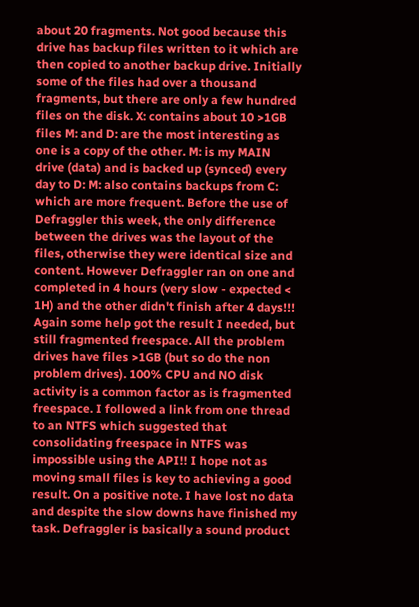about 20 fragments. Not good because this drive has backup files written to it which are then copied to another backup drive. Initially some of the files had over a thousand fragments, but there are only a few hundred files on the disk. X: contains about 10 >1GB files M: and D: are the most interesting as one is a copy of the other. M: is my MAIN drive (data) and is backed up (synced) every day to D: M: also contains backups from C: which are more frequent. Before the use of Defraggler this week, the only difference between the drives was the layout of the files, otherwise they were identical size and content. However Defraggler ran on one and completed in 4 hours (very slow - expected < 1H) and the other didn't finish after 4 days!!! Again some help got the result I needed, but still fragmented freespace. All the problem drives have files >1GB (but so do the non problem drives). 100% CPU and NO disk activity is a common factor as is fragmented freespace. I followed a link from one thread to an NTFS which suggested that consolidating freespace in NTFS was impossible using the API!! I hope not as moving small files is key to achieving a good result. On a positive note. I have lost no data and despite the slow downs have finished my task. Defraggler is basically a sound product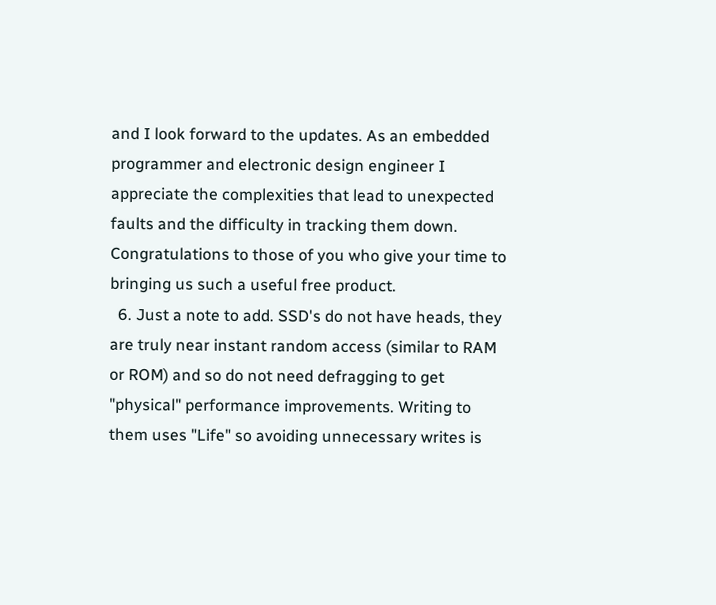and I look forward to the updates. As an embedded programmer and electronic design engineer I appreciate the complexities that lead to unexpected faults and the difficulty in tracking them down. Congratulations to those of you who give your time to bringing us such a useful free product.
  6. Just a note to add. SSD's do not have heads, they are truly near instant random access (similar to RAM or ROM) and so do not need defragging to get "physical" performance improvements. Writing to them uses "Life" so avoiding unnecessary writes is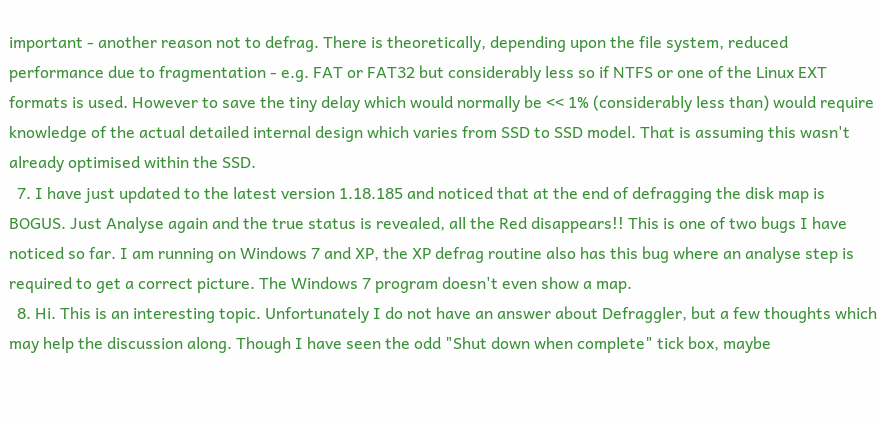important - another reason not to defrag. There is theoretically, depending upon the file system, reduced performance due to fragmentation - e.g. FAT or FAT32 but considerably less so if NTFS or one of the Linux EXT formats is used. However to save the tiny delay which would normally be << 1% (considerably less than) would require knowledge of the actual detailed internal design which varies from SSD to SSD model. That is assuming this wasn't already optimised within the SSD.
  7. I have just updated to the latest version 1.18.185 and noticed that at the end of defragging the disk map is BOGUS. Just Analyse again and the true status is revealed, all the Red disappears!! This is one of two bugs I have noticed so far. I am running on Windows 7 and XP, the XP defrag routine also has this bug where an analyse step is required to get a correct picture. The Windows 7 program doesn't even show a map.
  8. Hi. This is an interesting topic. Unfortunately I do not have an answer about Defraggler, but a few thoughts which may help the discussion along. Though I have seen the odd "Shut down when complete" tick box, maybe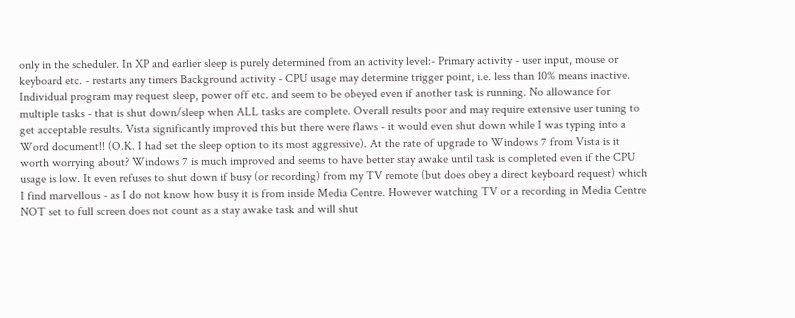only in the scheduler. In XP and earlier sleep is purely determined from an activity level:- Primary activity - user input, mouse or keyboard etc. - restarts any timers Background activity - CPU usage may determine trigger point, i.e. less than 10% means inactive. Individual program may request sleep, power off etc. and seem to be obeyed even if another task is running. No allowance for multiple tasks - that is shut down/sleep when ALL tasks are complete. Overall results poor and may require extensive user tuning to get acceptable results. Vista significantly improved this but there were flaws - it would even shut down while I was typing into a Word document!! (O.K. I had set the sleep option to its most aggressive). At the rate of upgrade to Windows 7 from Vista is it worth worrying about? Windows 7 is much improved and seems to have better stay awake until task is completed even if the CPU usage is low. It even refuses to shut down if busy (or recording) from my TV remote (but does obey a direct keyboard request) which I find marvellous - as I do not know how busy it is from inside Media Centre. However watching TV or a recording in Media Centre NOT set to full screen does not count as a stay awake task and will shut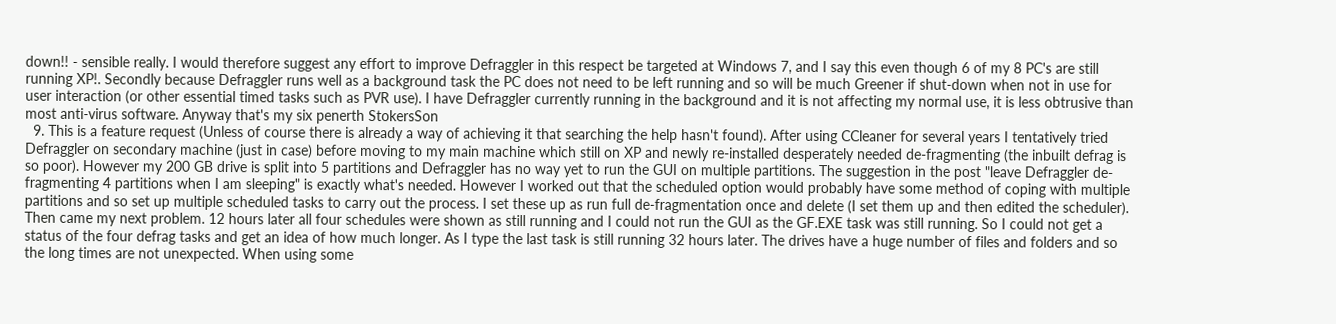down!! - sensible really. I would therefore suggest any effort to improve Defraggler in this respect be targeted at Windows 7, and I say this even though 6 of my 8 PC's are still running XP!. Secondly because Defraggler runs well as a background task the PC does not need to be left running and so will be much Greener if shut-down when not in use for user interaction (or other essential timed tasks such as PVR use). I have Defraggler currently running in the background and it is not affecting my normal use, it is less obtrusive than most anti-virus software. Anyway that's my six penerth StokersSon
  9. This is a feature request (Unless of course there is already a way of achieving it that searching the help hasn't found). After using CCleaner for several years I tentatively tried Defraggler on secondary machine (just in case) before moving to my main machine which still on XP and newly re-installed desperately needed de-fragmenting (the inbuilt defrag is so poor). However my 200 GB drive is split into 5 partitions and Defraggler has no way yet to run the GUI on multiple partitions. The suggestion in the post "leave Defraggler de-fragmenting 4 partitions when I am sleeping" is exactly what's needed. However I worked out that the scheduled option would probably have some method of coping with multiple partitions and so set up multiple scheduled tasks to carry out the process. I set these up as run full de-fragmentation once and delete (I set them up and then edited the scheduler). Then came my next problem. 12 hours later all four schedules were shown as still running and I could not run the GUI as the GF.EXE task was still running. So I could not get a status of the four defrag tasks and get an idea of how much longer. As I type the last task is still running 32 hours later. The drives have a huge number of files and folders and so the long times are not unexpected. When using some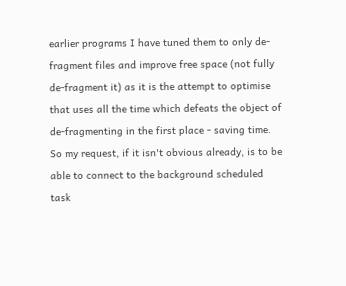earlier programs I have tuned them to only de-fragment files and improve free space (not fully de-fragment it) as it is the attempt to optimise that uses all the time which defeats the object of de-fragmenting in the first place - saving time. So my request, if it isn't obvious already, is to be able to connect to the background scheduled task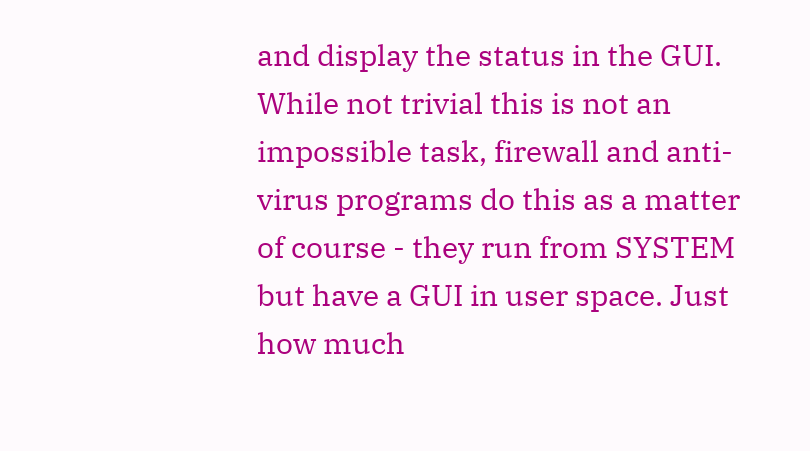and display the status in the GUI. While not trivial this is not an impossible task, firewall and anti-virus programs do this as a matter of course - they run from SYSTEM but have a GUI in user space. Just how much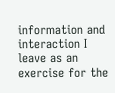information and interaction I leave as an exercise for the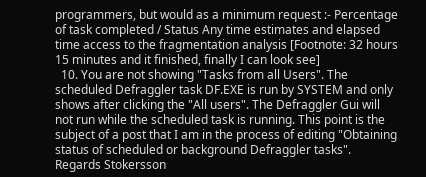programmers, but would as a minimum request :- Percentage of task completed / Status Any time estimates and elapsed time access to the fragmentation analysis [Footnote: 32 hours 15 minutes and it finished, finally I can look see]
  10. You are not showing "Tasks from all Users". The scheduled Defraggler task DF.EXE is run by SYSTEM and only shows after clicking the "All users". The Defraggler Gui will not run while the scheduled task is running. This point is the subject of a post that I am in the process of editing "Obtaining status of scheduled or background Defraggler tasks". Regards Stokersson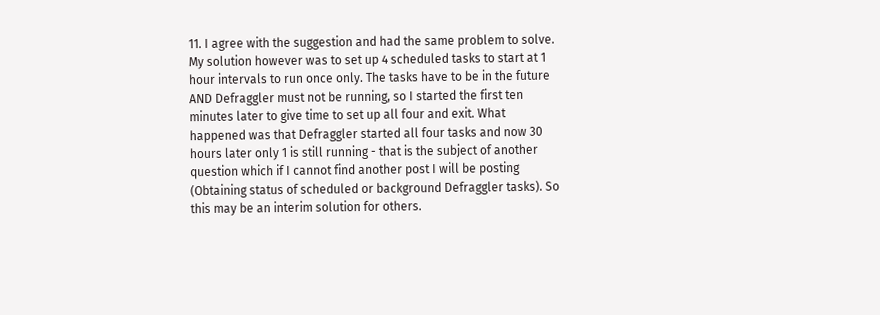11. I agree with the suggestion and had the same problem to solve. My solution however was to set up 4 scheduled tasks to start at 1 hour intervals to run once only. The tasks have to be in the future AND Defraggler must not be running, so I started the first ten minutes later to give time to set up all four and exit. What happened was that Defraggler started all four tasks and now 30 hours later only 1 is still running - that is the subject of another question which if I cannot find another post I will be posting (Obtaining status of scheduled or background Defraggler tasks). So this may be an interim solution for others.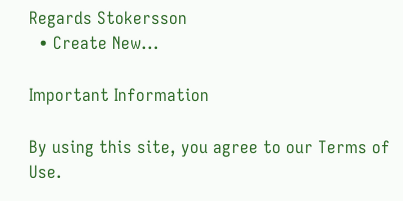Regards Stokersson
  • Create New...

Important Information

By using this site, you agree to our Terms of Use.